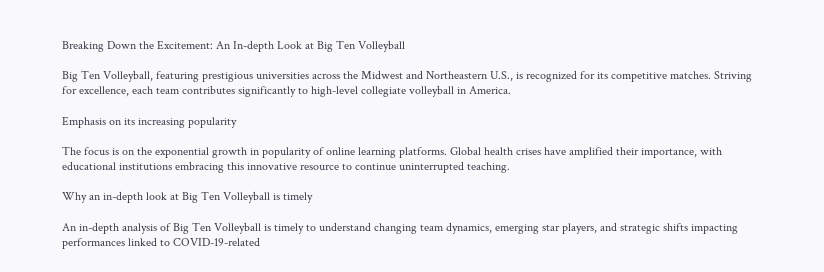Breaking Down the Excitement: An In-depth Look at Big Ten Volleyball

Big Ten Volleyball, featuring prestigious universities across the Midwest and Northeastern U.S., is recognized for its competitive matches. Striving for excellence, each team contributes significantly to high-level collegiate volleyball in America.

Emphasis on its increasing popularity

The focus is on the exponential growth in popularity of online learning platforms. Global health crises have amplified their importance, with educational institutions embracing this innovative resource to continue uninterrupted teaching.

Why an in-depth look at Big Ten Volleyball is timely

An in-depth analysis of Big Ten Volleyball is timely to understand changing team dynamics, emerging star players, and strategic shifts impacting performances linked to COVID-19-related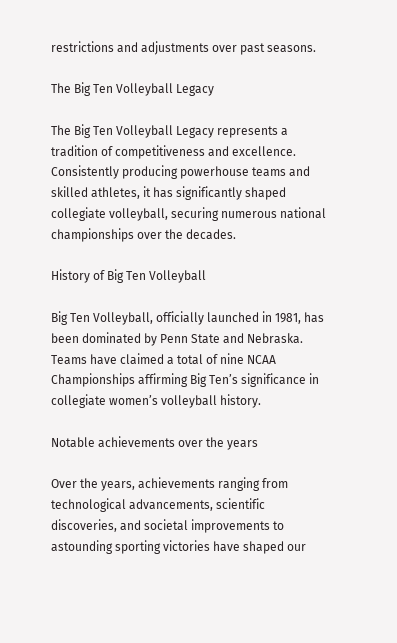restrictions and adjustments over past seasons.

The Big Ten Volleyball Legacy

The Big Ten Volleyball Legacy represents a tradition of competitiveness and excellence. Consistently producing powerhouse teams and skilled athletes, it has significantly shaped collegiate volleyball, securing numerous national championships over the decades.

History of Big Ten Volleyball

Big Ten Volleyball, officially launched in 1981, has been dominated by Penn State and Nebraska. Teams have claimed a total of nine NCAA Championships affirming Big Ten’s significance in collegiate women’s volleyball history.

Notable achievements over the years

Over the years, achievements ranging from technological advancements, scientific discoveries, and societal improvements to astounding sporting victories have shaped our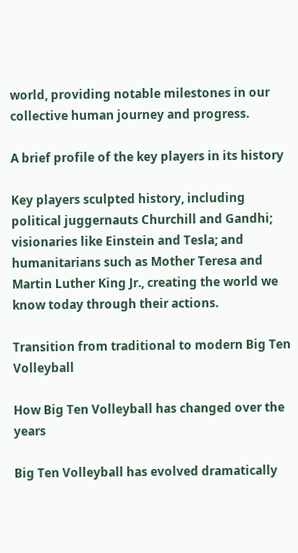world, providing notable milestones in our collective human journey and progress.

A brief profile of the key players in its history

Key players sculpted history, including political juggernauts Churchill and Gandhi; visionaries like Einstein and Tesla; and humanitarians such as Mother Teresa and Martin Luther King Jr., creating the world we know today through their actions.

Transition from traditional to modern Big Ten Volleyball

How Big Ten Volleyball has changed over the years

Big Ten Volleyball has evolved dramatically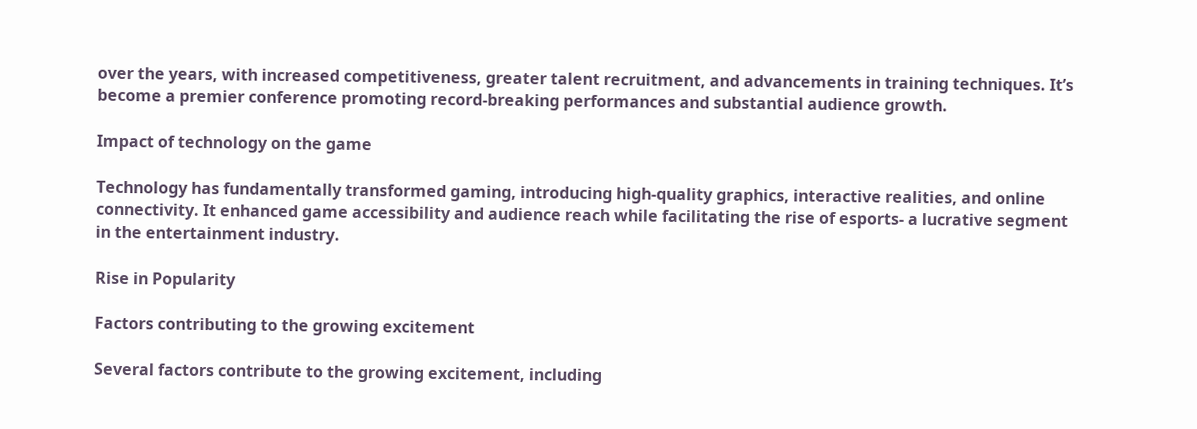over the years, with increased competitiveness, greater talent recruitment, and advancements in training techniques. It’s become a premier conference promoting record-breaking performances and substantial audience growth.

Impact of technology on the game

Technology has fundamentally transformed gaming, introducing high-quality graphics, interactive realities, and online connectivity. It enhanced game accessibility and audience reach while facilitating the rise of esports- a lucrative segment in the entertainment industry.

Rise in Popularity

Factors contributing to the growing excitement

Several factors contribute to the growing excitement, including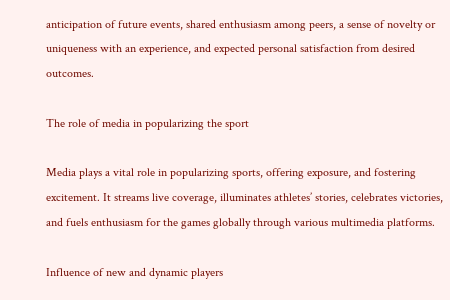anticipation of future events, shared enthusiasm among peers, a sense of novelty or uniqueness with an experience, and expected personal satisfaction from desired outcomes.

The role of media in popularizing the sport

Media plays a vital role in popularizing sports, offering exposure, and fostering excitement. It streams live coverage, illuminates athletes’ stories, celebrates victories, and fuels enthusiasm for the games globally through various multimedia platforms.

Influence of new and dynamic players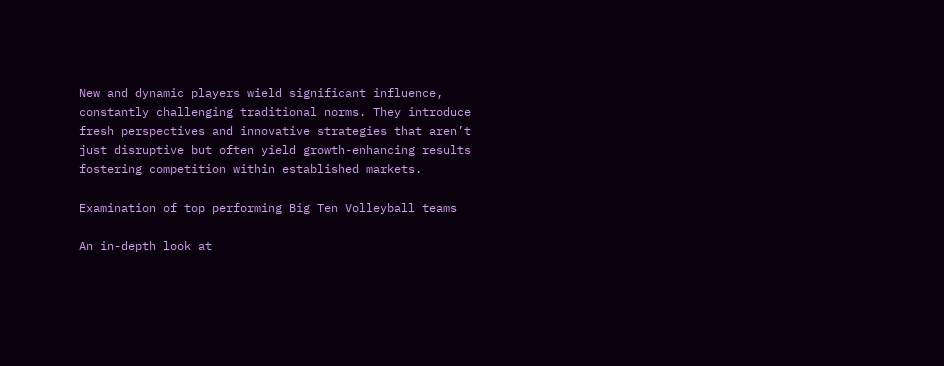New and dynamic players wield significant influence, constantly challenging traditional norms. They introduce fresh perspectives and innovative strategies that aren’t just disruptive but often yield growth-enhancing results fostering competition within established markets.

Examination of top performing Big Ten Volleyball teams

An in-depth look at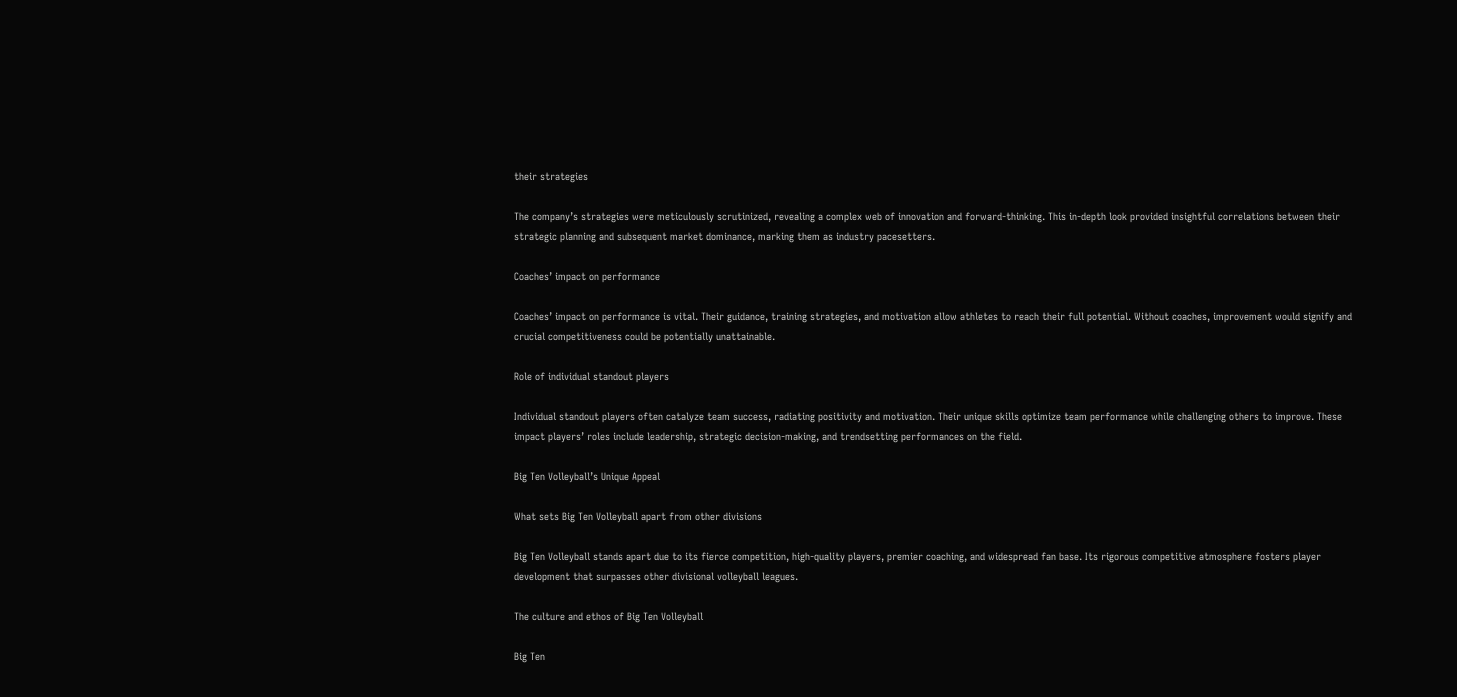their strategies

The company’s strategies were meticulously scrutinized, revealing a complex web of innovation and forward-thinking. This in-depth look provided insightful correlations between their strategic planning and subsequent market dominance, marking them as industry pacesetters.

Coaches’ impact on performance

Coaches’ impact on performance is vital. Their guidance, training strategies, and motivation allow athletes to reach their full potential. Without coaches, improvement would signify and crucial competitiveness could be potentially unattainable.

Role of individual standout players

Individual standout players often catalyze team success, radiating positivity and motivation. Their unique skills optimize team performance while challenging others to improve. These impact players’ roles include leadership, strategic decision-making, and trendsetting performances on the field.

Big Ten Volleyball’s Unique Appeal

What sets Big Ten Volleyball apart from other divisions

Big Ten Volleyball stands apart due to its fierce competition, high-quality players, premier coaching, and widespread fan base. Its rigorous competitive atmosphere fosters player development that surpasses other divisional volleyball leagues.

The culture and ethos of Big Ten Volleyball

Big Ten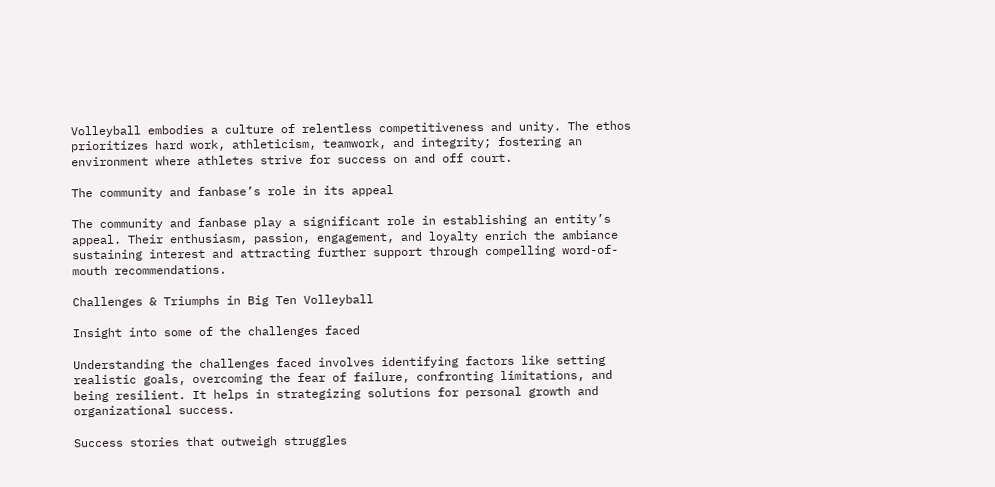Volleyball embodies a culture of relentless competitiveness and unity. The ethos prioritizes hard work, athleticism, teamwork, and integrity; fostering an environment where athletes strive for success on and off court.

The community and fanbase’s role in its appeal

The community and fanbase play a significant role in establishing an entity’s appeal. Their enthusiasm, passion, engagement, and loyalty enrich the ambiance sustaining interest and attracting further support through compelling word-of-mouth recommendations.

Challenges & Triumphs in Big Ten Volleyball

Insight into some of the challenges faced

Understanding the challenges faced involves identifying factors like setting realistic goals, overcoming the fear of failure, confronting limitations, and being resilient. It helps in strategizing solutions for personal growth and organizational success.

Success stories that outweigh struggles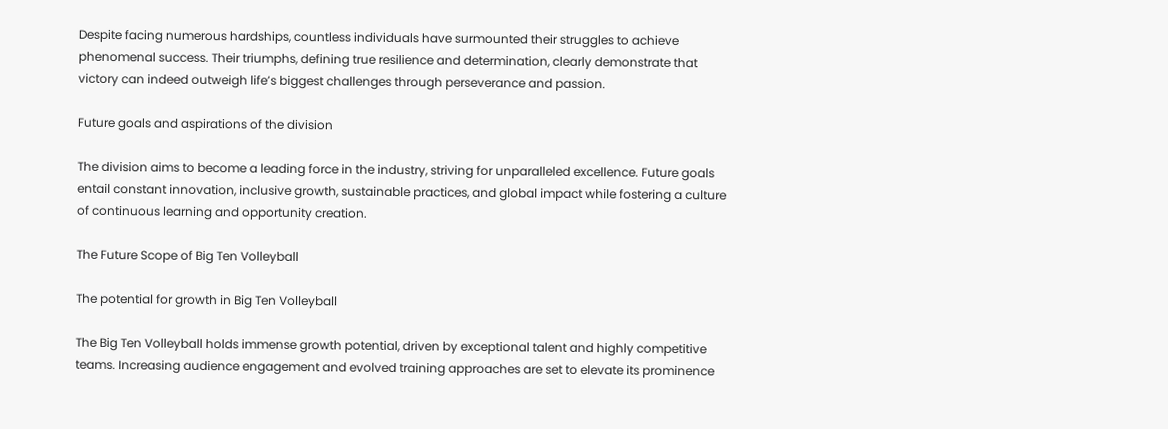Despite facing numerous hardships, countless individuals have surmounted their struggles to achieve phenomenal success. Their triumphs, defining true resilience and determination, clearly demonstrate that victory can indeed outweigh life’s biggest challenges through perseverance and passion.

Future goals and aspirations of the division

The division aims to become a leading force in the industry, striving for unparalleled excellence. Future goals entail constant innovation, inclusive growth, sustainable practices, and global impact while fostering a culture of continuous learning and opportunity creation.

The Future Scope of Big Ten Volleyball

The potential for growth in Big Ten Volleyball

The Big Ten Volleyball holds immense growth potential, driven by exceptional talent and highly competitive teams. Increasing audience engagement and evolved training approaches are set to elevate its prominence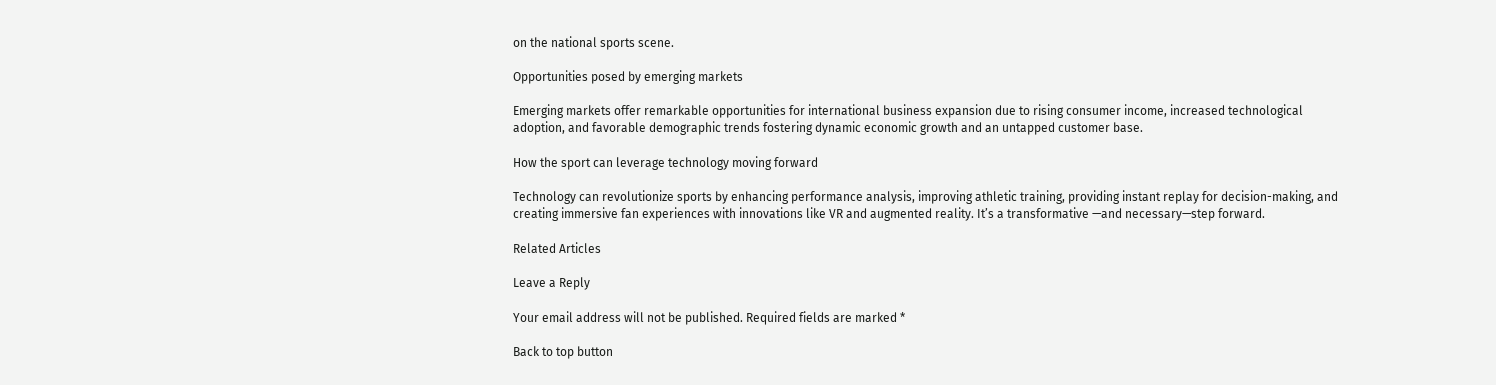on the national sports scene.

Opportunities posed by emerging markets

Emerging markets offer remarkable opportunities for international business expansion due to rising consumer income, increased technological adoption, and favorable demographic trends fostering dynamic economic growth and an untapped customer base.

How the sport can leverage technology moving forward

Technology can revolutionize sports by enhancing performance analysis, improving athletic training, providing instant replay for decision-making, and creating immersive fan experiences with innovations like VR and augmented reality. It’s a transformative —and necessary—step forward.

Related Articles

Leave a Reply

Your email address will not be published. Required fields are marked *

Back to top button